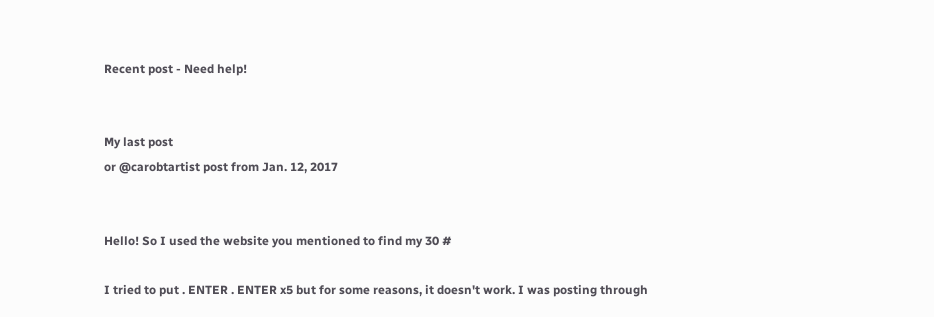Recent post - Need help!


My last post
or @carobtartist post from Jan. 12, 2017


Hello! So I used the website you mentioned to find my 30 #

I tried to put . ENTER . ENTER x5 but for some reasons, it doesn't work. I was posting through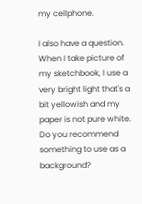my cellphone.

I also have a question. When I take picture of my sketchbook, I use a very bright light that's a bit yellowish and my paper is not pure white. Do you recommend something to use as a background?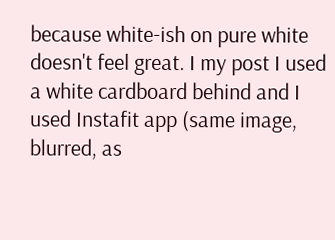because white-ish on pure white doesn't feel great. I my post I used a white cardboard behind and I used Instafit app (same image, blurred, as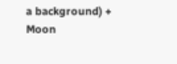a background) + Moon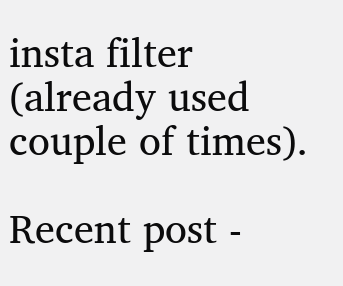insta filter (already used couple of times).

Recent post -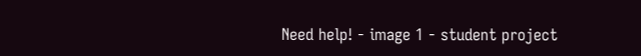Need help! - image 1 - student project